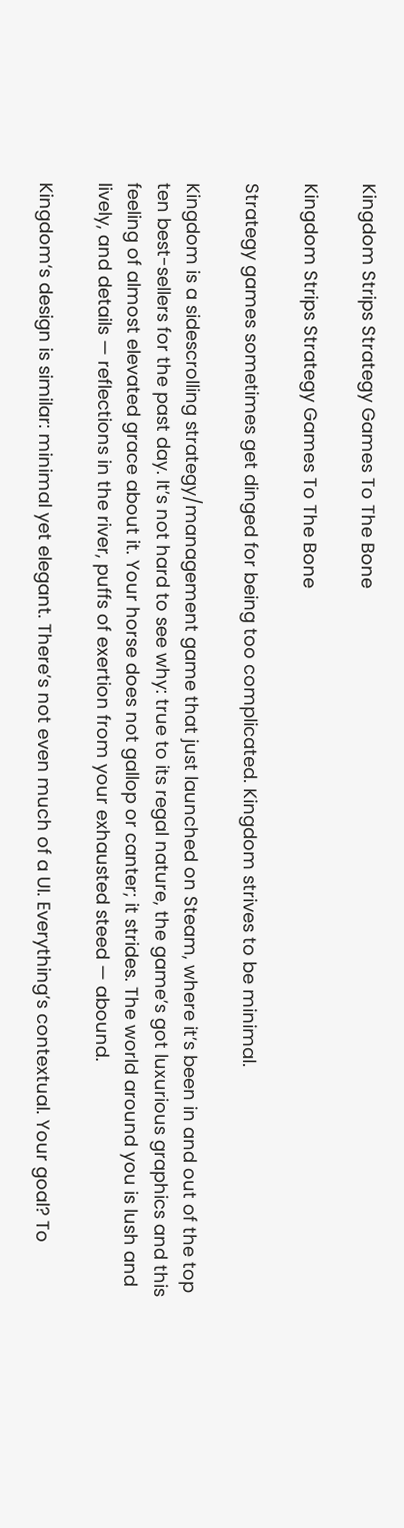Kingdom Strips Strategy Games To The Bone

Kingdom Strips Strategy Games To The Bone

Strategy games sometimes get dinged for being too complicated. Kingdom strives to be minimal.

Kingdom is a sidescrolling strategy/management game that just launched on Steam, where it’s been in and out of the top ten best-sellers for the past day. It’s not hard to see why: true to its regal nature, the game’s got luxurious graphics and this feeling of almost elevated grace about it. Your horse does not gallop or canter; it strides. The world around you is lush and lively, and details — reflections in the river, puffs of exertion from your exhausted steed — abound.

Kingdom‘s design is similar: minimal yet elegant. There’s not even much of a UI. Everything’s contextual. Your goal? To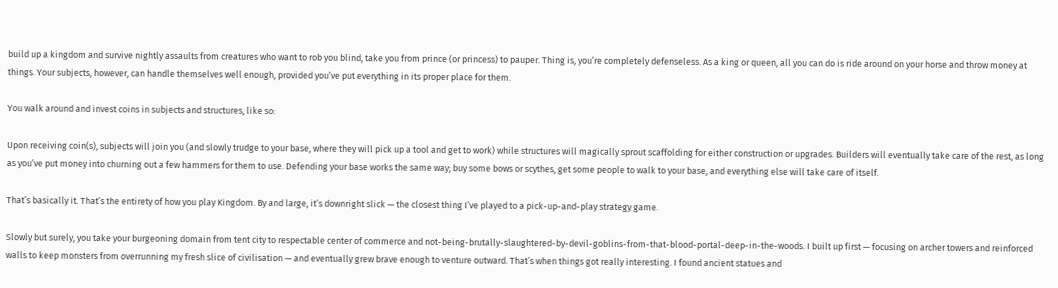build up a kingdom and survive nightly assaults from creatures who want to rob you blind, take you from prince (or princess) to pauper. Thing is, you’re completely defenseless. As a king or queen, all you can do is ride around on your horse and throw money at things. Your subjects, however, can handle themselves well enough, provided you’ve put everything in its proper place for them.

You walk around and invest coins in subjects and structures, like so:

Upon receiving coin(s), subjects will join you (and slowly trudge to your base, where they will pick up a tool and get to work) while structures will magically sprout scaffolding for either construction or upgrades. Builders will eventually take care of the rest, as long as you’ve put money into churning out a few hammers for them to use. Defending your base works the same way; buy some bows or scythes, get some people to walk to your base, and everything else will take care of itself.

That’s basically it. That’s the entirety of how you play Kingdom. By and large, it’s downright slick — the closest thing I’ve played to a pick-up-and-play strategy game.

Slowly but surely, you take your burgeoning domain from tent city to respectable center of commerce and not-being-brutally-slaughtered-by-devil-goblins-from-that-blood-portal-deep-in-the-woods. I built up first — focusing on archer towers and reinforced walls to keep monsters from overrunning my fresh slice of civilisation — and eventually grew brave enough to venture outward. That’s when things got really interesting. I found ancient statues and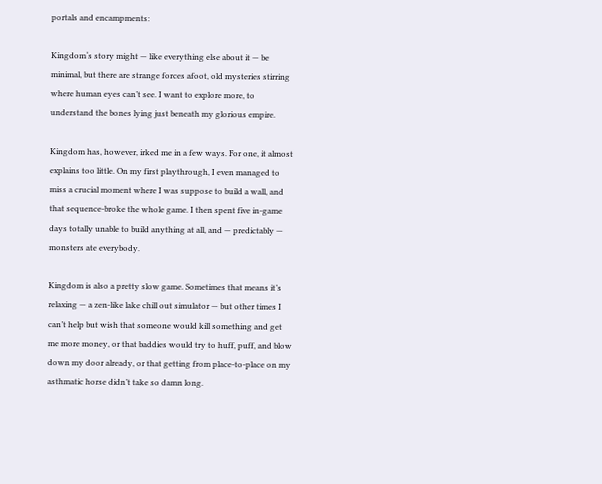portals and encampments:

Kingdom‘s story might — like everything else about it — be minimal, but there are strange forces afoot, old mysteries stirring where human eyes can’t see. I want to explore more, to understand the bones lying just beneath my glorious empire.

Kingdom has, however, irked me in a few ways. For one, it almost explains too little. On my first playthrough, I even managed to miss a crucial moment where I was suppose to build a wall, and that sequence-broke the whole game. I then spent five in-game days totally unable to build anything at all, and — predictably — monsters ate everybody.

Kingdom is also a pretty slow game. Sometimes that means it’s relaxing — a zen-like lake chill out simulator — but other times I can’t help but wish that someone would kill something and get me more money, or that baddies would try to huff, puff, and blow down my door already, or that getting from place-to-place on my asthmatic horse didn’t take so damn long.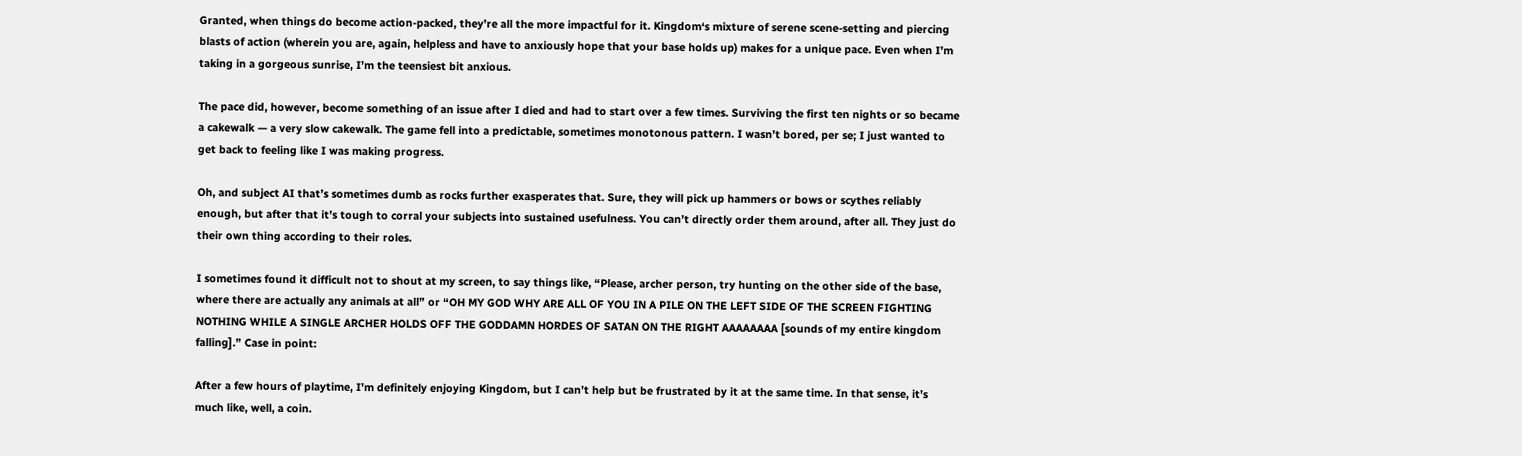Granted, when things do become action-packed, they’re all the more impactful for it. Kingdom‘s mixture of serene scene-setting and piercing blasts of action (wherein you are, again, helpless and have to anxiously hope that your base holds up) makes for a unique pace. Even when I’m taking in a gorgeous sunrise, I’m the teensiest bit anxious.

The pace did, however, become something of an issue after I died and had to start over a few times. Surviving the first ten nights or so became a cakewalk — a very slow cakewalk. The game fell into a predictable, sometimes monotonous pattern. I wasn’t bored, per se; I just wanted to get back to feeling like I was making progress.

Oh, and subject AI that’s sometimes dumb as rocks further exasperates that. Sure, they will pick up hammers or bows or scythes reliably enough, but after that it’s tough to corral your subjects into sustained usefulness. You can’t directly order them around, after all. They just do their own thing according to their roles.

I sometimes found it difficult not to shout at my screen, to say things like, “Please, archer person, try hunting on the other side of the base, where there are actually any animals at all” or “OH MY GOD WHY ARE ALL OF YOU IN A PILE ON THE LEFT SIDE OF THE SCREEN FIGHTING NOTHING WHILE A SINGLE ARCHER HOLDS OFF THE GODDAMN HORDES OF SATAN ON THE RIGHT AAAAAAAA [sounds of my entire kingdom falling].” Case in point:

After a few hours of playtime, I’m definitely enjoying Kingdom, but I can’t help but be frustrated by it at the same time. In that sense, it’s much like, well, a coin.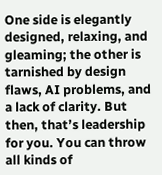One side is elegantly designed, relaxing, and gleaming; the other is tarnished by design flaws, AI problems, and a lack of clarity. But then, that’s leadership for you. You can throw all kinds of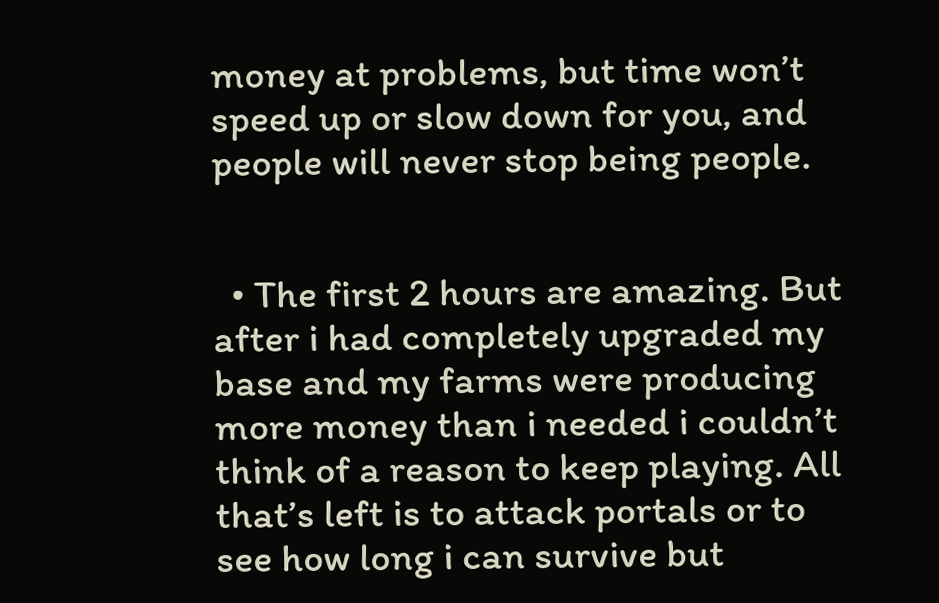money at problems, but time won’t speed up or slow down for you, and people will never stop being people.


  • The first 2 hours are amazing. But after i had completely upgraded my base and my farms were producing more money than i needed i couldn’t think of a reason to keep playing. All that’s left is to attack portals or to see how long i can survive but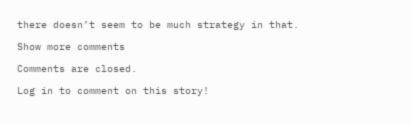there doesn’t seem to be much strategy in that.

Show more comments

Comments are closed.

Log in to comment on this story!